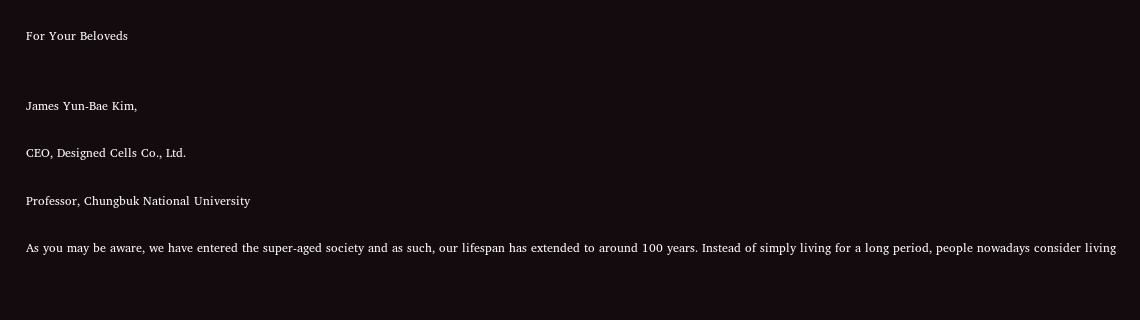For Your Beloveds


James Yun-Bae Kim,

CEO, Designed Cells Co., Ltd.

Professor, Chungbuk National University

As you may be aware, we have entered the super-aged society and as such, our lifespan has extended to around 100 years. Instead of simply living for a long period, people nowadays consider living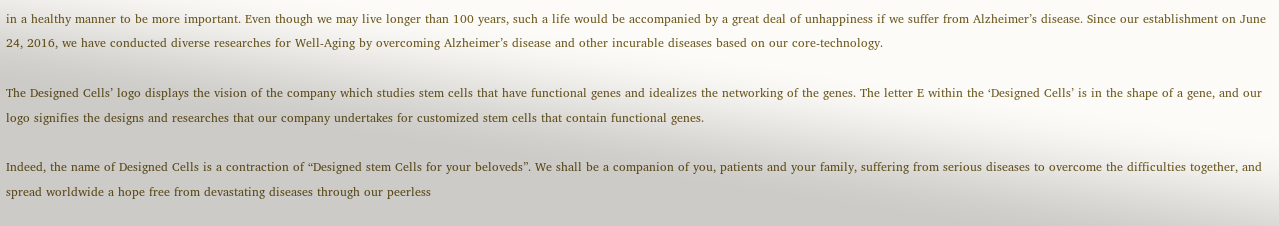in a healthy manner to be more important. Even though we may live longer than 100 years, such a life would be accompanied by a great deal of unhappiness if we suffer from Alzheimer’s disease. Since our establishment on June 24, 2016, we have conducted diverse researches for Well-Aging by overcoming Alzheimer’s disease and other incurable diseases based on our core-technology.

The Designed Cells’ logo displays the vision of the company which studies stem cells that have functional genes and idealizes the networking of the genes. The letter E within the ‘Designed Cells’ is in the shape of a gene, and our logo signifies the designs and researches that our company undertakes for customized stem cells that contain functional genes.

Indeed, the name of Designed Cells is a contraction of “Designed stem Cells for your beloveds”. We shall be a companion of you, patients and your family, suffering from serious diseases to overcome the difficulties together, and spread worldwide a hope free from devastating diseases through our peerless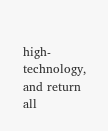high-technology, and return all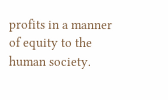profits in a manner of equity to the human society.